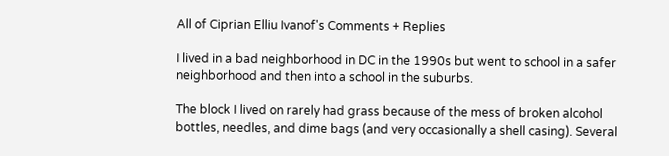All of Ciprian Elliu Ivanof's Comments + Replies

I lived in a bad neighborhood in DC in the 1990s but went to school in a safer neighborhood and then into a school in the suburbs.

The block I lived on rarely had grass because of the mess of broken alcohol bottles, needles, and dime bags (and very occasionally a shell casing). Several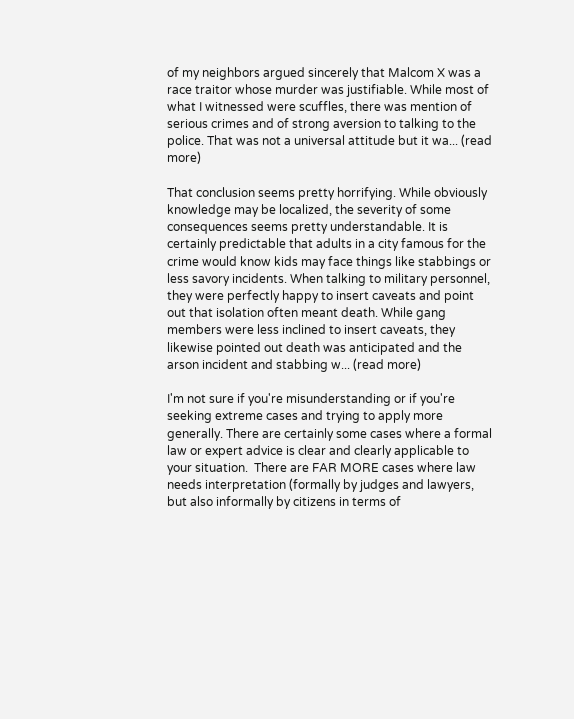of my neighbors argued sincerely that Malcom X was a race traitor whose murder was justifiable. While most of what I witnessed were scuffles, there was mention of serious crimes and of strong aversion to talking to the police. That was not a universal attitude but it wa... (read more)

That conclusion seems pretty horrifying. While obviously knowledge may be localized, the severity of some consequences seems pretty understandable. It is certainly predictable that adults in a city famous for the crime would know kids may face things like stabbings or less savory incidents. When talking to military personnel, they were perfectly happy to insert caveats and point out that isolation often meant death. While gang members were less inclined to insert caveats, they likewise pointed out death was anticipated and the arson incident and stabbing w... (read more)

I'm not sure if you're misunderstanding or if you're seeking extreme cases and trying to apply more generally. There are certainly some cases where a formal law or expert advice is clear and clearly applicable to your situation.  There are FAR MORE cases where law needs interpretation (formally by judges and lawyers, but also informally by citizens in terms of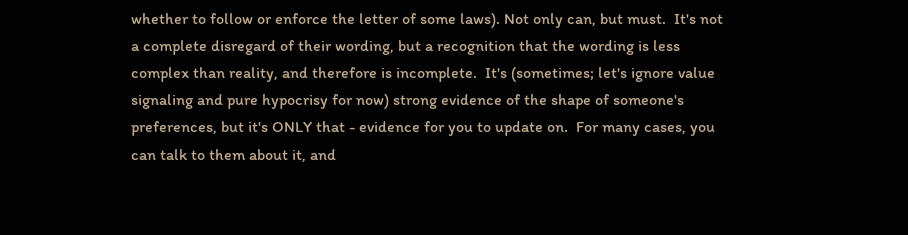whether to follow or enforce the letter of some laws). Not only can, but must.  It's not a complete disregard of their wording, but a recognition that the wording is less complex than reality, and therefore is incomplete.  It's (sometimes; let's ignore value signaling and pure hypocrisy for now) strong evidence of the shape of someone's preferences, but it's ONLY that - evidence for you to update on.  For many cases, you can talk to them about it, and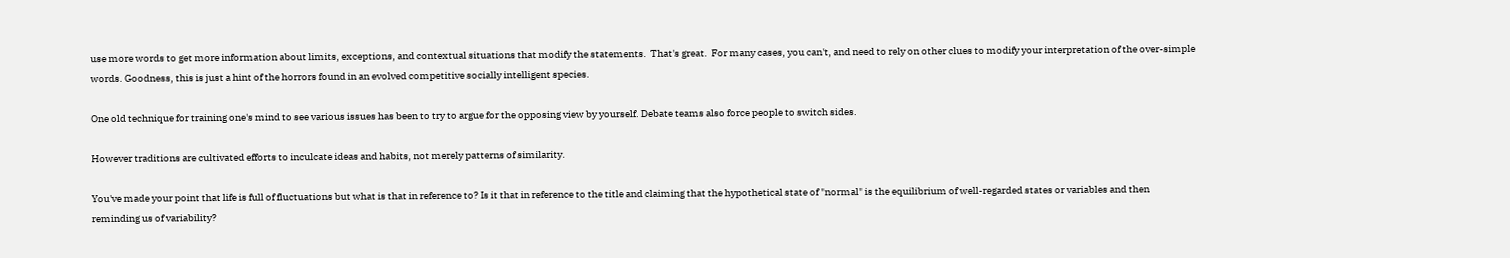use more words to get more information about limits, exceptions, and contextual situations that modify the statements.  That's great.  For many cases, you can't, and need to rely on other clues to modify your interpretation of the over-simple words. Goodness, this is just a hint of the horrors found in an evolved competitive socially intelligent species.

One old technique for training one's mind to see various issues has been to try to argue for the opposing view by yourself. Debate teams also force people to switch sides.

However traditions are cultivated efforts to inculcate ideas and habits, not merely patterns of similarity.

You've made your point that life is full of fluctuations but what is that in reference to? Is it that in reference to the title and claiming that the hypothetical state of "normal" is the equilibrium of well-regarded states or variables and then reminding us of variability?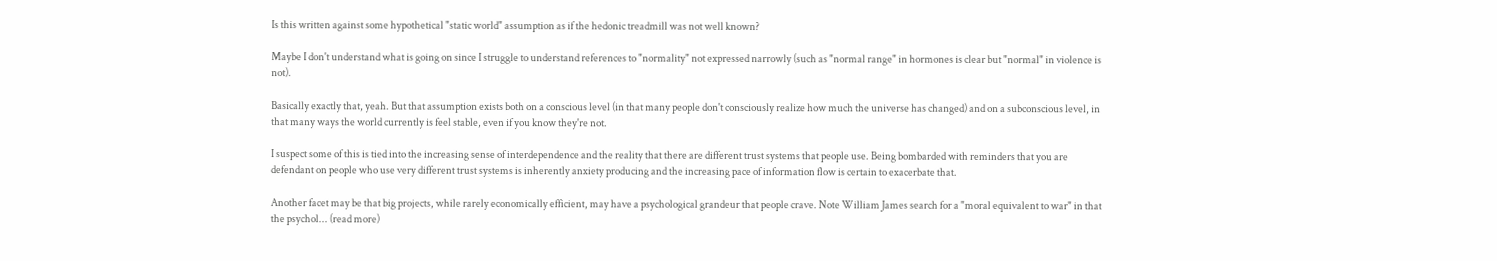Is this written against some hypothetical "static world" assumption as if the hedonic treadmill was not well known?

Maybe I don't understand what is going on since I struggle to understand references to "normality" not expressed narrowly (such as "normal range" in hormones is clear but "normal" in violence is not).

Basically exactly that, yeah. But that assumption exists both on a conscious level (in that many people don't consciously realize how much the universe has changed) and on a subconscious level, in that many ways the world currently is feel stable, even if you know they're not.

I suspect some of this is tied into the increasing sense of interdependence and the reality that there are different trust systems that people use. Being bombarded with reminders that you are defendant on people who use very different trust systems is inherently anxiety producing and the increasing pace of information flow is certain to exacerbate that.

Another facet may be that big projects, while rarely economically efficient, may have a psychological grandeur that people crave. Note William James search for a "moral equivalent to war" in that the psychol... (read more)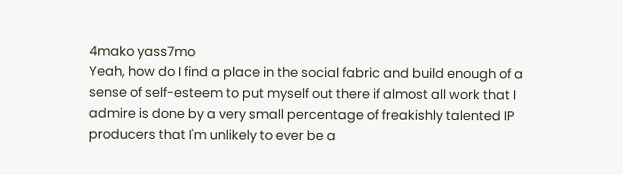4mako yass7mo
Yeah, how do I find a place in the social fabric and build enough of a sense of self-esteem to put myself out there if almost all work that I admire is done by a very small percentage of freakishly talented IP producers that I'm unlikely to ever be a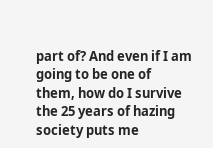part of? And even if I am going to be one of them, how do I survive the 25 years of hazing society puts me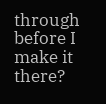through before I make it there?